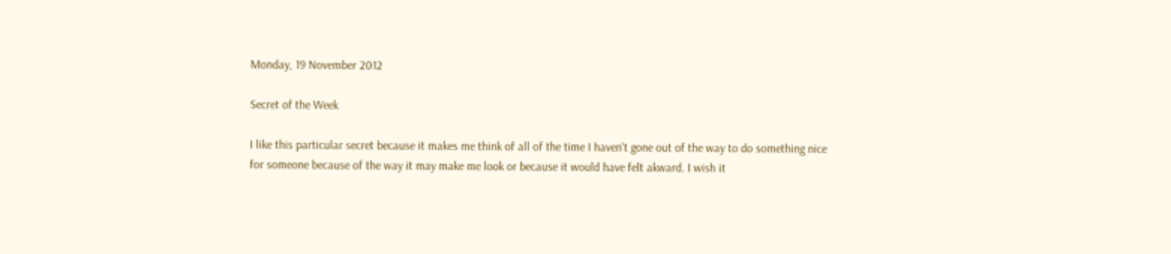Monday, 19 November 2012

Secret of the Week

I like this particular secret because it makes me think of all of the time I haven't gone out of the way to do something nice for someone because of the way it may make me look or because it would have felt akward. I wish it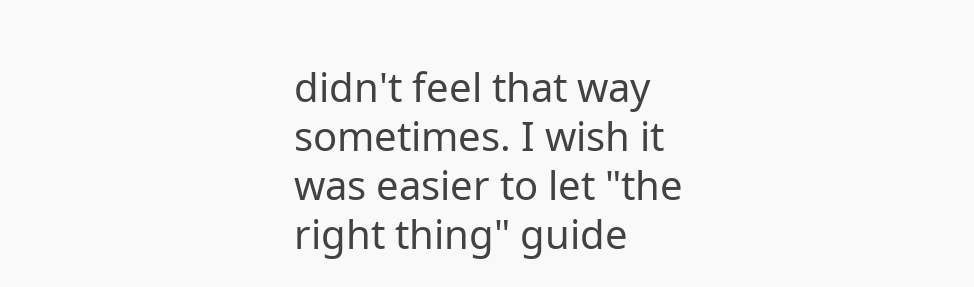didn't feel that way sometimes. I wish it was easier to let "the right thing" guide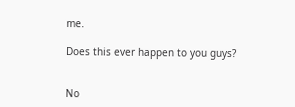me.

Does this ever happen to you guys?


No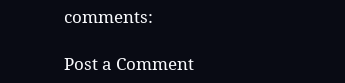comments:

Post a Comment